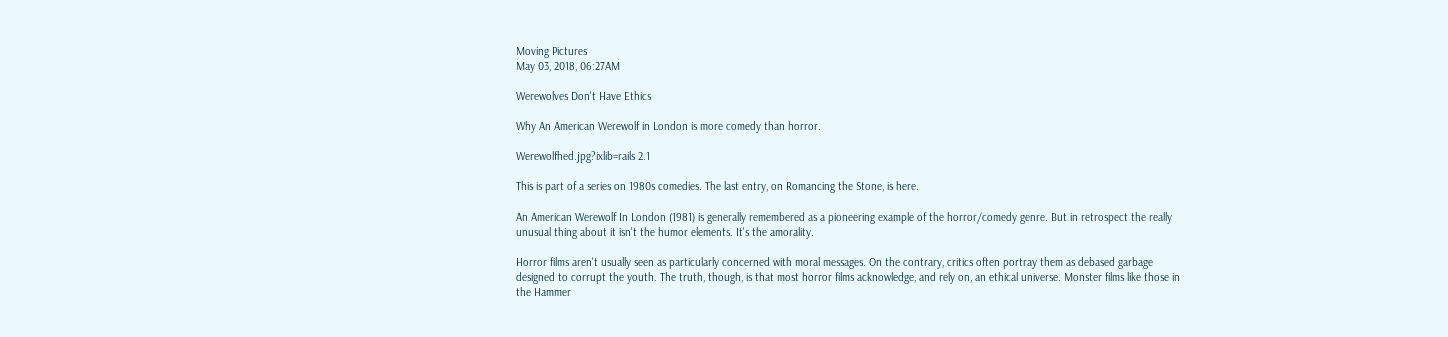Moving Pictures
May 03, 2018, 06:27AM

Werewolves Don't Have Ethics

Why An American Werewolf in London is more comedy than horror.

Werewolfhed.jpg?ixlib=rails 2.1

This is part of a series on 1980s comedies. The last entry, on Romancing the Stone, is here.

An American Werewolf In London (1981) is generally remembered as a pioneering example of the horror/comedy genre. But in retrospect the really unusual thing about it isn't the humor elements. It's the amorality.

Horror films aren't usually seen as particularly concerned with moral messages. On the contrary, critics often portray them as debased garbage designed to corrupt the youth. The truth, though, is that most horror films acknowledge, and rely on, an ethical universe. Monster films like those in the Hammer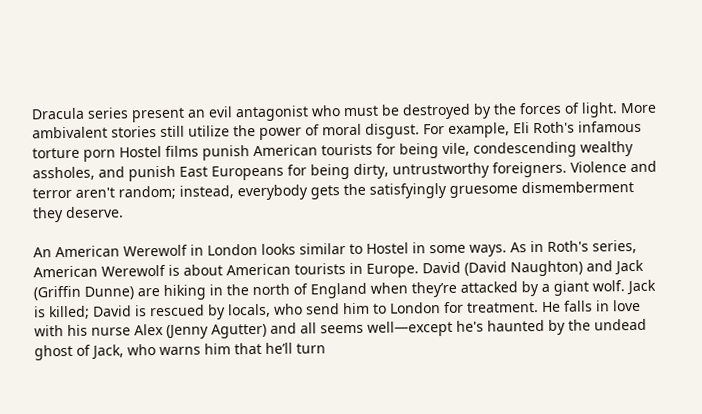Dracula series present an evil antagonist who must be destroyed by the forces of light. More ambivalent stories still utilize the power of moral disgust. For example, Eli Roth's infamous torture porn Hostel films punish American tourists for being vile, condescending wealthy assholes, and punish East Europeans for being dirty, untrustworthy foreigners. Violence and terror aren't random; instead, everybody gets the satisfyingly gruesome dismemberment they deserve.

An American Werewolf in London looks similar to Hostel in some ways. As in Roth's series, American Werewolf is about American tourists in Europe. David (David Naughton) and Jack (Griffin Dunne) are hiking in the north of England when they’re attacked by a giant wolf. Jack is killed; David is rescued by locals, who send him to London for treatment. He falls in love with his nurse Alex (Jenny Agutter) and all seems well—except he's haunted by the undead ghost of Jack, who warns him that he’ll turn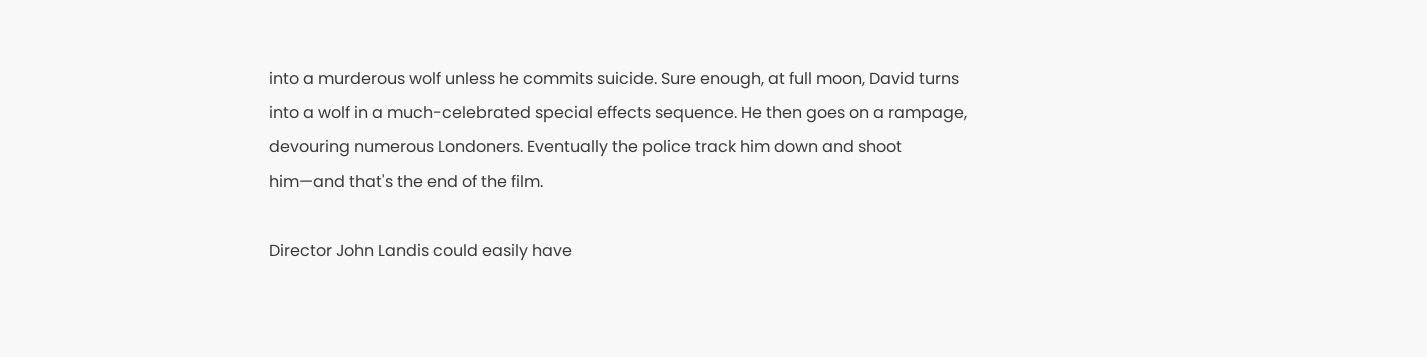into a murderous wolf unless he commits suicide. Sure enough, at full moon, David turns into a wolf in a much-celebrated special effects sequence. He then goes on a rampage, devouring numerous Londoners. Eventually the police track him down and shoot him—and that's the end of the film.

Director John Landis could easily have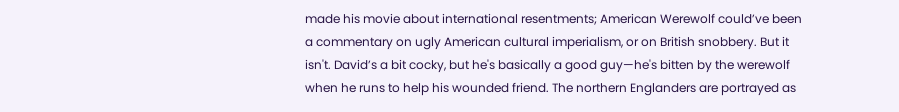made his movie about international resentments; American Werewolf could’ve been a commentary on ugly American cultural imperialism, or on British snobbery. But it isn't. David’s a bit cocky, but he's basically a good guy—he's bitten by the werewolf when he runs to help his wounded friend. The northern Englanders are portrayed as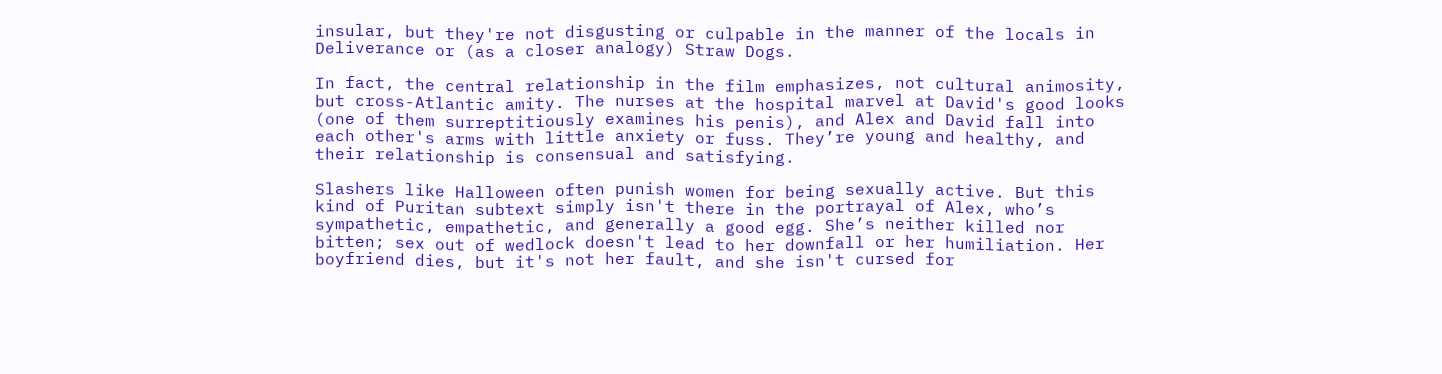insular, but they're not disgusting or culpable in the manner of the locals in Deliverance or (as a closer analogy) Straw Dogs.

In fact, the central relationship in the film emphasizes, not cultural animosity, but cross-Atlantic amity. The nurses at the hospital marvel at David's good looks (one of them surreptitiously examines his penis), and Alex and David fall into each other's arms with little anxiety or fuss. They’re young and healthy, and their relationship is consensual and satisfying.

Slashers like Halloween often punish women for being sexually active. But this kind of Puritan subtext simply isn't there in the portrayal of Alex, who’s sympathetic, empathetic, and generally a good egg. She’s neither killed nor bitten; sex out of wedlock doesn't lead to her downfall or her humiliation. Her boyfriend dies, but it's not her fault, and she isn't cursed for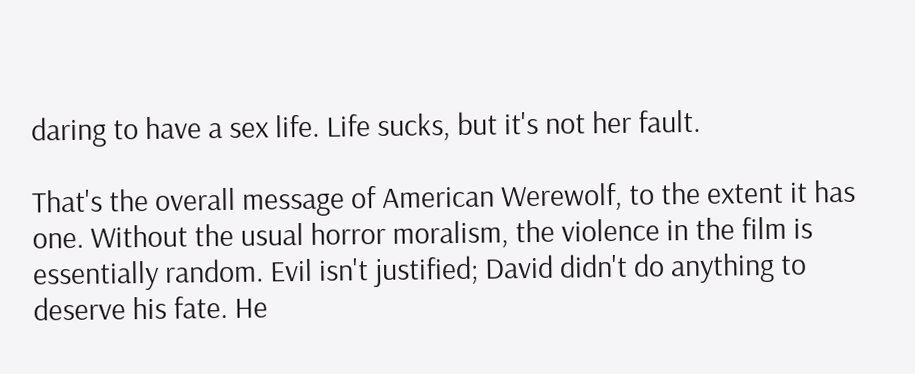daring to have a sex life. Life sucks, but it's not her fault.

That's the overall message of American Werewolf, to the extent it has one. Without the usual horror moralism, the violence in the film is essentially random. Evil isn't justified; David didn't do anything to deserve his fate. He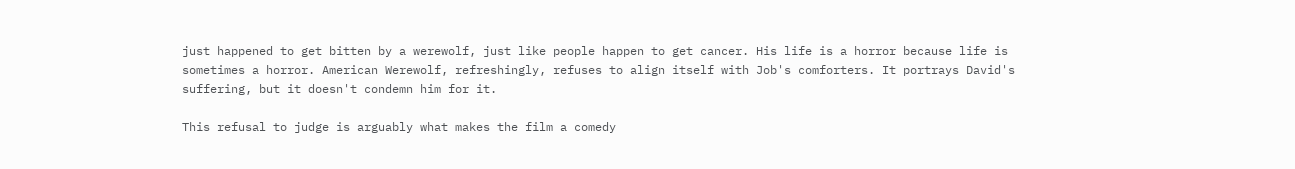just happened to get bitten by a werewolf, just like people happen to get cancer. His life is a horror because life is sometimes a horror. American Werewolf, refreshingly, refuses to align itself with Job's comforters. It portrays David's suffering, but it doesn't condemn him for it.

This refusal to judge is arguably what makes the film a comedy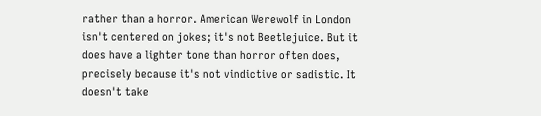rather than a horror. American Werewolf in London isn't centered on jokes; it's not Beetlejuice. But it does have a lighter tone than horror often does, precisely because it's not vindictive or sadistic. It doesn't take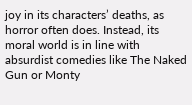joy in its characters’ deaths, as horror often does. Instead, its moral world is in line with absurdist comedies like The Naked Gun or Monty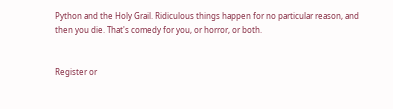Python and the Holy Grail. Ridiculous things happen for no particular reason, and then you die. That's comedy for you, or horror, or both.


Register or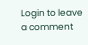Login to leave a comment